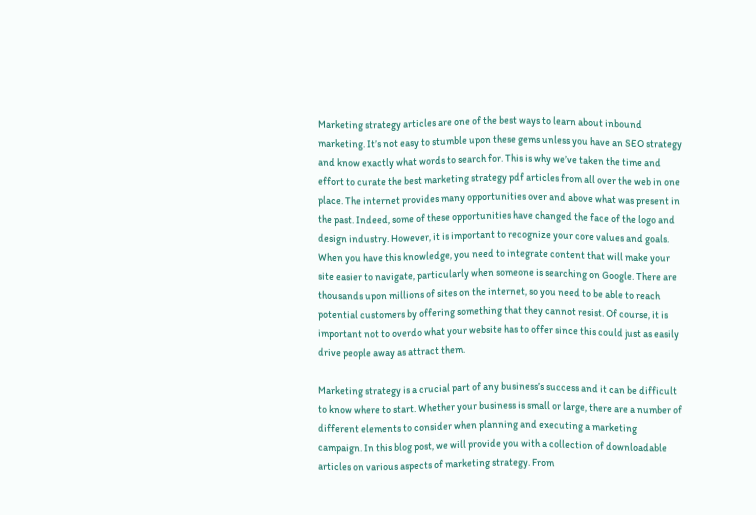Marketing strategy articles are one of the best ways to learn about inbound marketing. It’s not easy to stumble upon these gems unless you have an SEO strategy and know exactly what words to search for. This is why we’ve taken the time and effort to curate the best marketing strategy pdf articles from all over the web in one place. The internet provides many opportunities over and above what was present in the past. Indeed, some of these opportunities have changed the face of the logo and design industry. However, it is important to recognize your core values and goals. When you have this knowledge, you need to integrate content that will make your site easier to navigate, particularly when someone is searching on Google. There are thousands upon millions of sites on the internet, so you need to be able to reach potential customers by offering something that they cannot resist. Of course, it is important not to overdo what your website has to offer since this could just as easily drive people away as attract them.

Marketing strategy is a crucial part of any business’s success and it can be difficult to know where to start. Whether your business is small or large, there are a number of different elements to consider when planning and executing a marketing campaign. In this blog post, we will provide you with a collection of downloadable articles on various aspects of marketing strategy. From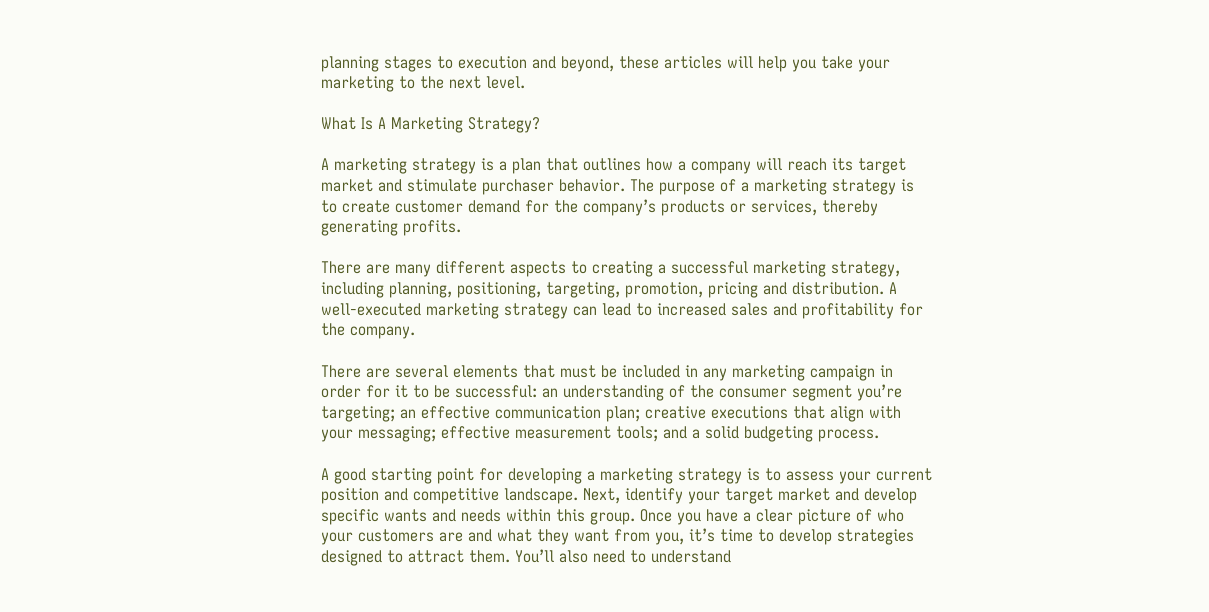planning stages to execution and beyond, these articles will help you take your marketing to the next level.

What Is A Marketing Strategy?

A marketing strategy is a plan that outlines how a company will reach its target market and stimulate purchaser behavior. The purpose of a marketing strategy is to create customer demand for the company’s products or services, thereby generating profits.

There are many different aspects to creating a successful marketing strategy, including planning, positioning, targeting, promotion, pricing and distribution. A well-executed marketing strategy can lead to increased sales and profitability for the company.

There are several elements that must be included in any marketing campaign in order for it to be successful: an understanding of the consumer segment you’re targeting; an effective communication plan; creative executions that align with your messaging; effective measurement tools; and a solid budgeting process.

A good starting point for developing a marketing strategy is to assess your current position and competitive landscape. Next, identify your target market and develop specific wants and needs within this group. Once you have a clear picture of who your customers are and what they want from you, it’s time to develop strategies designed to attract them. You’ll also need to understand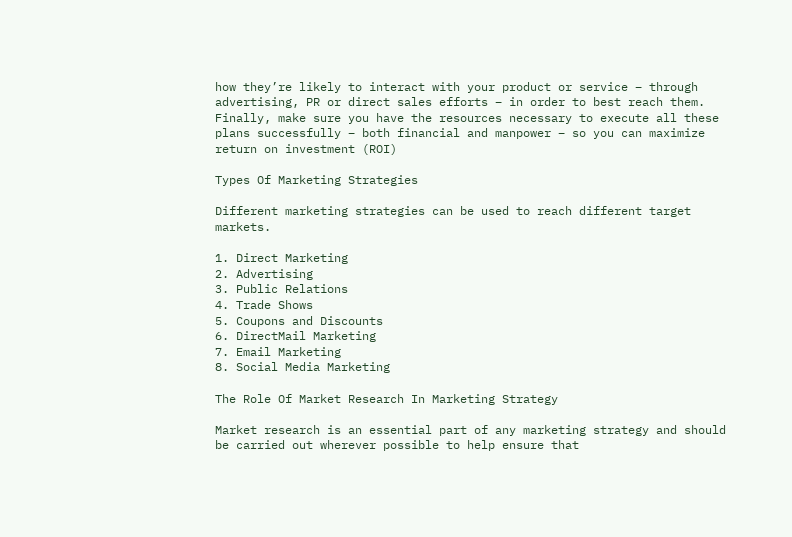how they’re likely to interact with your product or service – through advertising, PR or direct sales efforts – in order to best reach them. Finally, make sure you have the resources necessary to execute all these plans successfully – both financial and manpower – so you can maximize return on investment (ROI)

Types Of Marketing Strategies

Different marketing strategies can be used to reach different target markets.

1. Direct Marketing
2. Advertising
3. Public Relations
4. Trade Shows
5. Coupons and Discounts
6. DirectMail Marketing
7. Email Marketing
8. Social Media Marketing

The Role Of Market Research In Marketing Strategy

Market research is an essential part of any marketing strategy and should be carried out wherever possible to help ensure that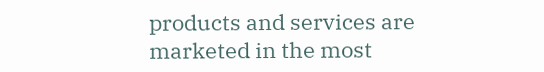products and services are marketed in the most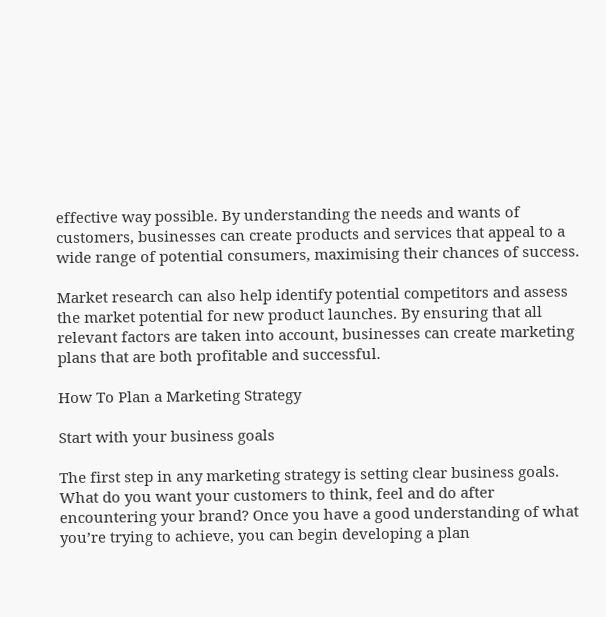effective way possible. By understanding the needs and wants of customers, businesses can create products and services that appeal to a wide range of potential consumers, maximising their chances of success.

Market research can also help identify potential competitors and assess the market potential for new product launches. By ensuring that all relevant factors are taken into account, businesses can create marketing plans that are both profitable and successful.

How To Plan a Marketing Strategy

Start with your business goals

The first step in any marketing strategy is setting clear business goals. What do you want your customers to think, feel and do after encountering your brand? Once you have a good understanding of what you’re trying to achieve, you can begin developing a plan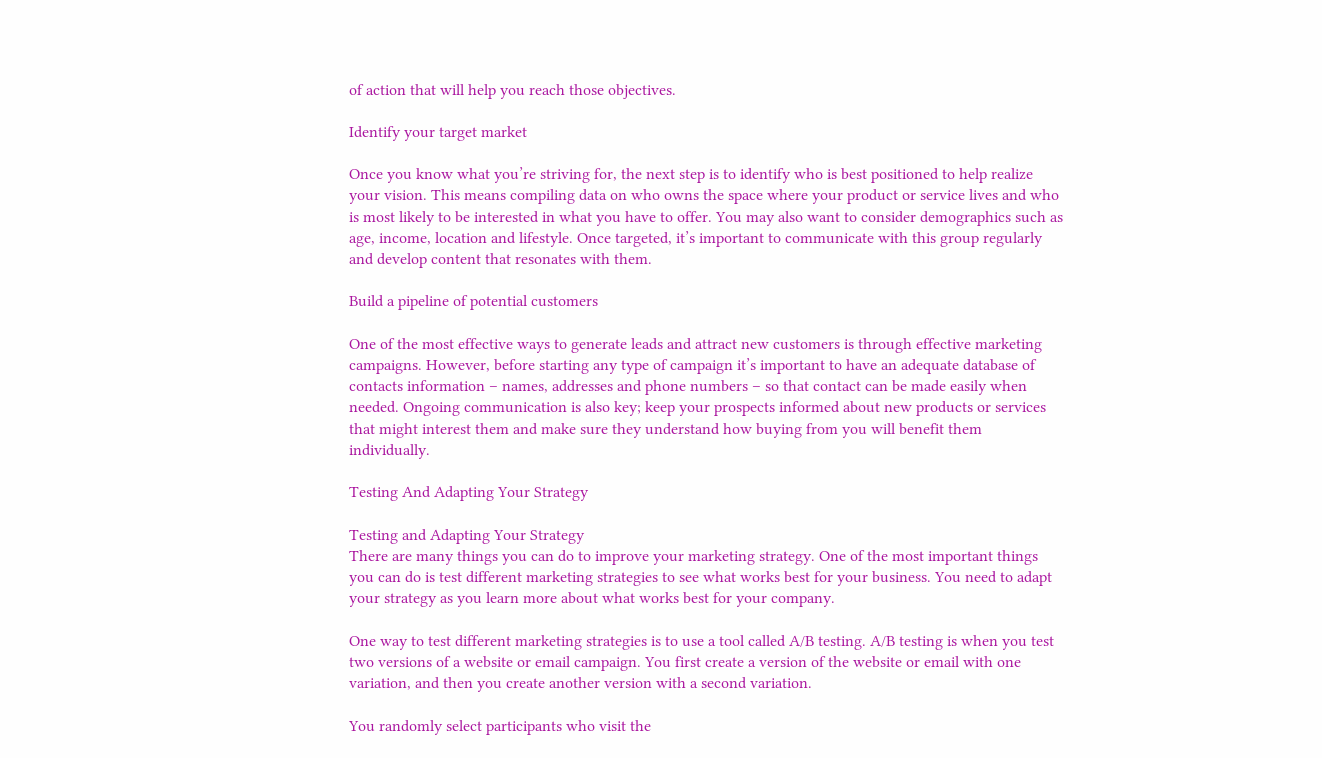of action that will help you reach those objectives.

Identify your target market

Once you know what you’re striving for, the next step is to identify who is best positioned to help realize your vision. This means compiling data on who owns the space where your product or service lives and who is most likely to be interested in what you have to offer. You may also want to consider demographics such as age, income, location and lifestyle. Once targeted, it’s important to communicate with this group regularly and develop content that resonates with them.

Build a pipeline of potential customers

One of the most effective ways to generate leads and attract new customers is through effective marketing campaigns. However, before starting any type of campaign it’s important to have an adequate database of contacts information – names, addresses and phone numbers – so that contact can be made easily when needed. Ongoing communication is also key; keep your prospects informed about new products or services that might interest them and make sure they understand how buying from you will benefit them individually.

Testing And Adapting Your Strategy

Testing and Adapting Your Strategy
There are many things you can do to improve your marketing strategy. One of the most important things you can do is test different marketing strategies to see what works best for your business. You need to adapt your strategy as you learn more about what works best for your company.

One way to test different marketing strategies is to use a tool called A/B testing. A/B testing is when you test two versions of a website or email campaign. You first create a version of the website or email with one variation, and then you create another version with a second variation.

You randomly select participants who visit the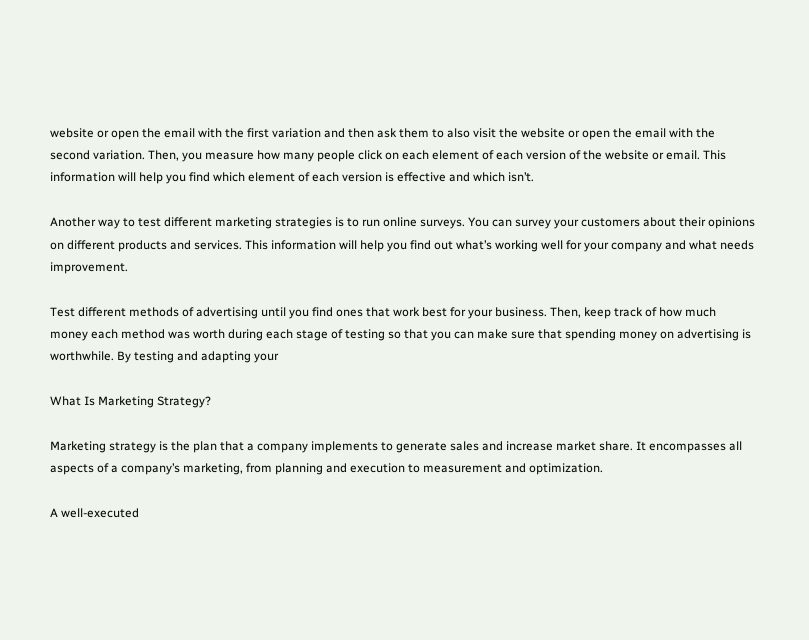website or open the email with the first variation and then ask them to also visit the website or open the email with the second variation. Then, you measure how many people click on each element of each version of the website or email. This information will help you find which element of each version is effective and which isn’t.

Another way to test different marketing strategies is to run online surveys. You can survey your customers about their opinions on different products and services. This information will help you find out what’s working well for your company and what needs improvement.

Test different methods of advertising until you find ones that work best for your business. Then, keep track of how much money each method was worth during each stage of testing so that you can make sure that spending money on advertising is worthwhile. By testing and adapting your

What Is Marketing Strategy?

Marketing strategy is the plan that a company implements to generate sales and increase market share. It encompasses all aspects of a company’s marketing, from planning and execution to measurement and optimization.

A well-executed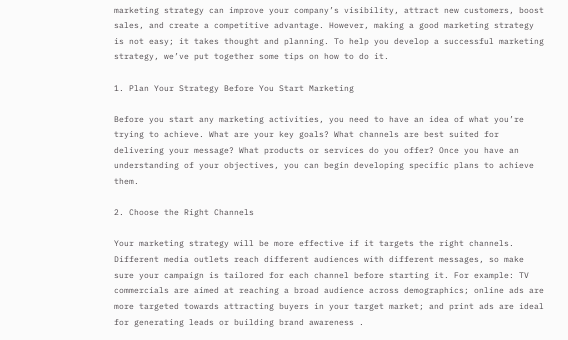marketing strategy can improve your company’s visibility, attract new customers, boost sales, and create a competitive advantage. However, making a good marketing strategy is not easy; it takes thought and planning. To help you develop a successful marketing strategy, we’ve put together some tips on how to do it.

1. Plan Your Strategy Before You Start Marketing

Before you start any marketing activities, you need to have an idea of what you’re trying to achieve. What are your key goals? What channels are best suited for delivering your message? What products or services do you offer? Once you have an understanding of your objectives, you can begin developing specific plans to achieve them.

2. Choose the Right Channels

Your marketing strategy will be more effective if it targets the right channels. Different media outlets reach different audiences with different messages, so make sure your campaign is tailored for each channel before starting it. For example: TV commercials are aimed at reaching a broad audience across demographics; online ads are more targeted towards attracting buyers in your target market; and print ads are ideal for generating leads or building brand awareness .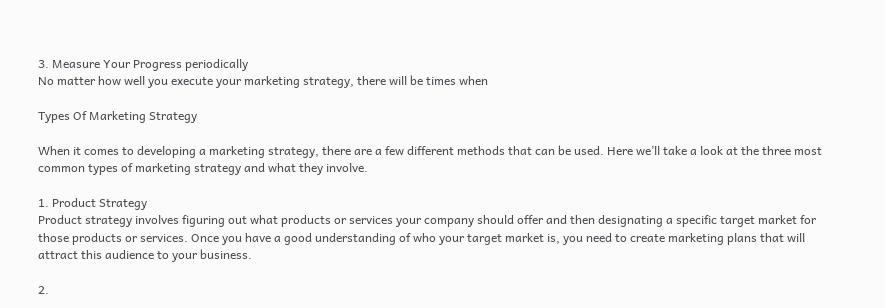3. Measure Your Progress periodically
No matter how well you execute your marketing strategy, there will be times when

Types Of Marketing Strategy

When it comes to developing a marketing strategy, there are a few different methods that can be used. Here we’ll take a look at the three most common types of marketing strategy and what they involve.

1. Product Strategy
Product strategy involves figuring out what products or services your company should offer and then designating a specific target market for those products or services. Once you have a good understanding of who your target market is, you need to create marketing plans that will attract this audience to your business.

2.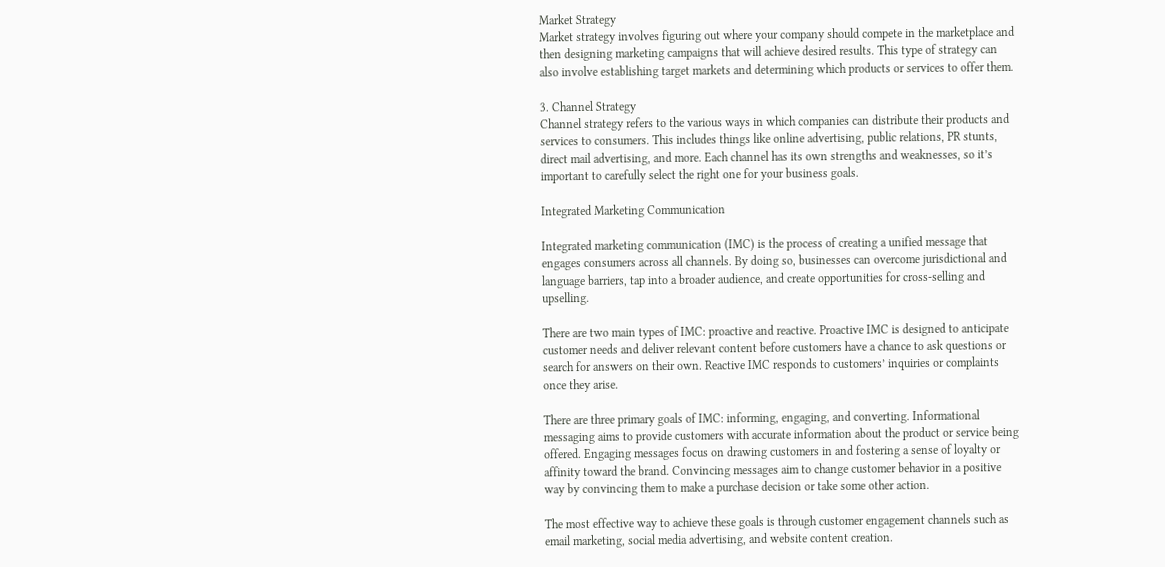Market Strategy
Market strategy involves figuring out where your company should compete in the marketplace and then designing marketing campaigns that will achieve desired results. This type of strategy can also involve establishing target markets and determining which products or services to offer them.

3. Channel Strategy
Channel strategy refers to the various ways in which companies can distribute their products and services to consumers. This includes things like online advertising, public relations, PR stunts, direct mail advertising, and more. Each channel has its own strengths and weaknesses, so it’s important to carefully select the right one for your business goals.

Integrated Marketing Communication

Integrated marketing communication (IMC) is the process of creating a unified message that engages consumers across all channels. By doing so, businesses can overcome jurisdictional and language barriers, tap into a broader audience, and create opportunities for cross-selling and upselling.

There are two main types of IMC: proactive and reactive. Proactive IMC is designed to anticipate customer needs and deliver relevant content before customers have a chance to ask questions or search for answers on their own. Reactive IMC responds to customers’ inquiries or complaints once they arise.

There are three primary goals of IMC: informing, engaging, and converting. Informational messaging aims to provide customers with accurate information about the product or service being offered. Engaging messages focus on drawing customers in and fostering a sense of loyalty or affinity toward the brand. Convincing messages aim to change customer behavior in a positive way by convincing them to make a purchase decision or take some other action.

The most effective way to achieve these goals is through customer engagement channels such as email marketing, social media advertising, and website content creation.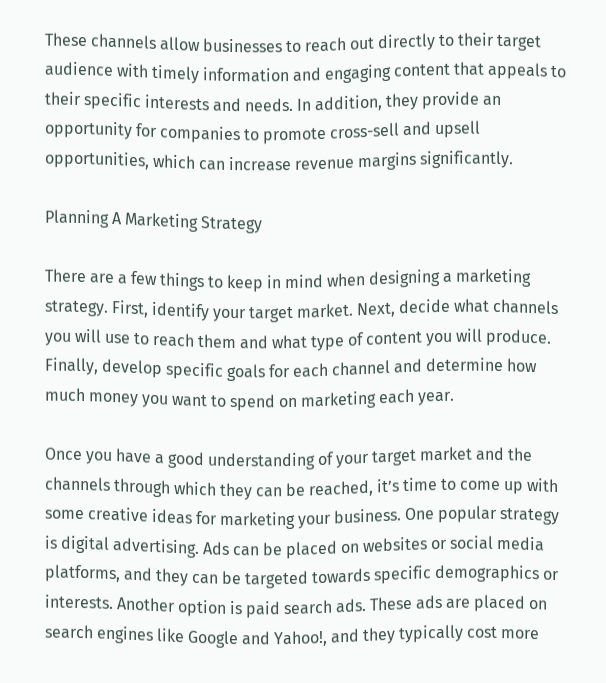These channels allow businesses to reach out directly to their target audience with timely information and engaging content that appeals to their specific interests and needs. In addition, they provide an opportunity for companies to promote cross-sell and upsell opportunities, which can increase revenue margins significantly.

Planning A Marketing Strategy

There are a few things to keep in mind when designing a marketing strategy. First, identify your target market. Next, decide what channels you will use to reach them and what type of content you will produce. Finally, develop specific goals for each channel and determine how much money you want to spend on marketing each year.

Once you have a good understanding of your target market and the channels through which they can be reached, it’s time to come up with some creative ideas for marketing your business. One popular strategy is digital advertising. Ads can be placed on websites or social media platforms, and they can be targeted towards specific demographics or interests. Another option is paid search ads. These ads are placed on search engines like Google and Yahoo!, and they typically cost more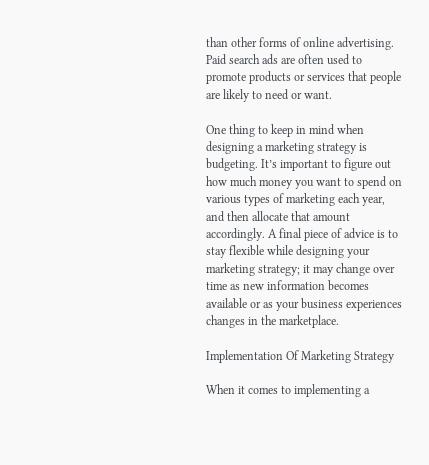than other forms of online advertising. Paid search ads are often used to promote products or services that people are likely to need or want.

One thing to keep in mind when designing a marketing strategy is budgeting. It’s important to figure out how much money you want to spend on various types of marketing each year, and then allocate that amount accordingly. A final piece of advice is to stay flexible while designing your marketing strategy; it may change over time as new information becomes available or as your business experiences changes in the marketplace.

Implementation Of Marketing Strategy

When it comes to implementing a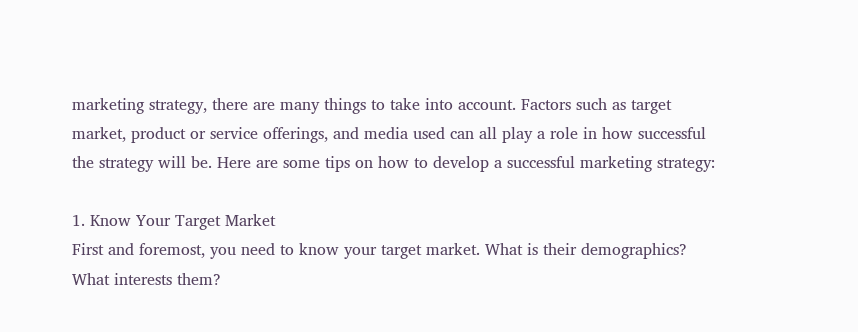marketing strategy, there are many things to take into account. Factors such as target market, product or service offerings, and media used can all play a role in how successful the strategy will be. Here are some tips on how to develop a successful marketing strategy:

1. Know Your Target Market
First and foremost, you need to know your target market. What is their demographics? What interests them?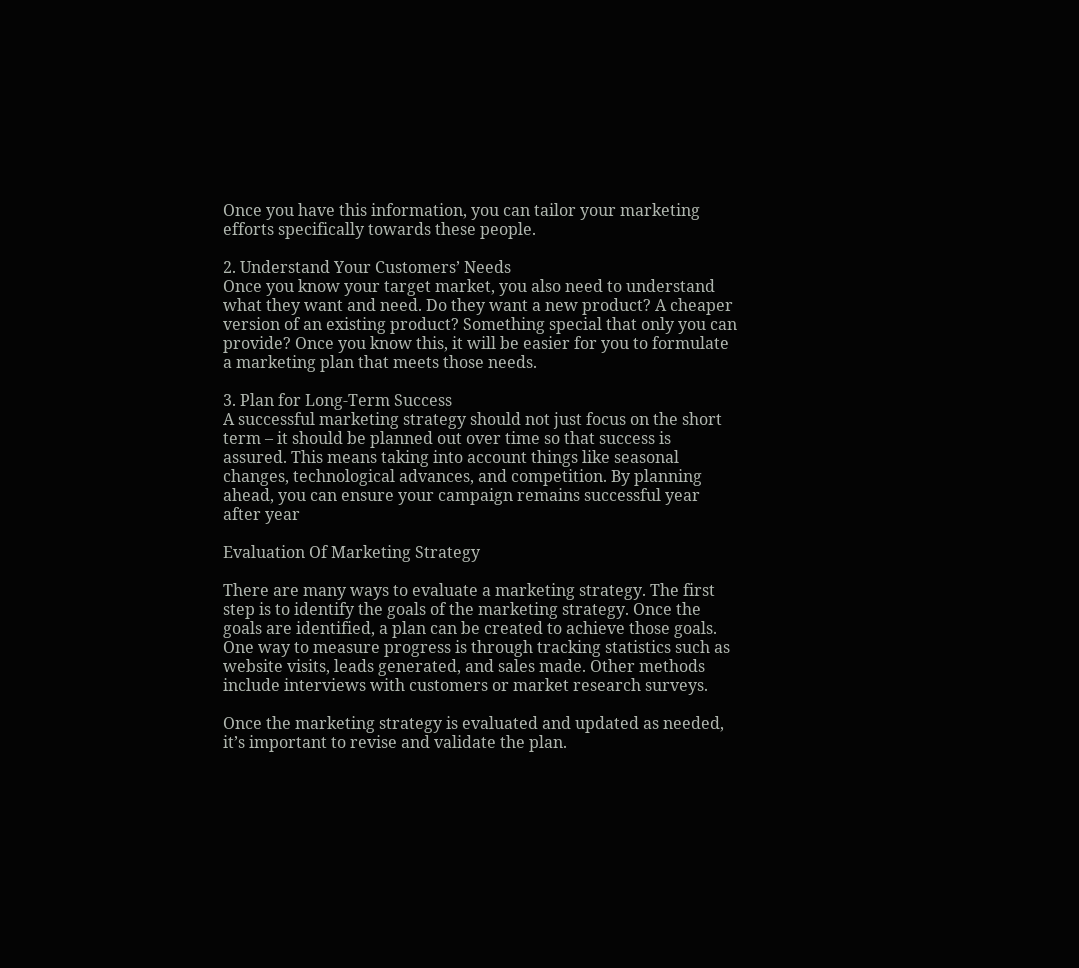Once you have this information, you can tailor your marketing efforts specifically towards these people.

2. Understand Your Customers’ Needs
Once you know your target market, you also need to understand what they want and need. Do they want a new product? A cheaper version of an existing product? Something special that only you can provide? Once you know this, it will be easier for you to formulate a marketing plan that meets those needs.

3. Plan for Long-Term Success
A successful marketing strategy should not just focus on the short term – it should be planned out over time so that success is assured. This means taking into account things like seasonal changes, technological advances, and competition. By planning ahead, you can ensure your campaign remains successful year after year

Evaluation Of Marketing Strategy

There are many ways to evaluate a marketing strategy. The first step is to identify the goals of the marketing strategy. Once the goals are identified, a plan can be created to achieve those goals. One way to measure progress is through tracking statistics such as website visits, leads generated, and sales made. Other methods include interviews with customers or market research surveys.

Once the marketing strategy is evaluated and updated as needed, it’s important to revise and validate the plan.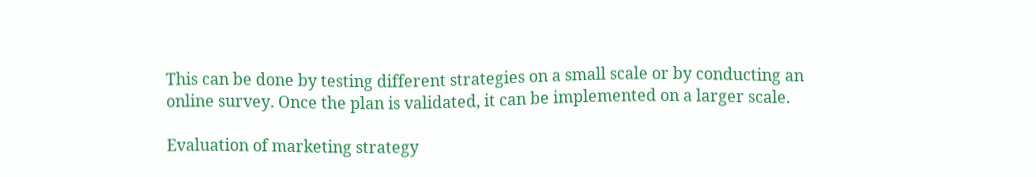This can be done by testing different strategies on a small scale or by conducting an online survey. Once the plan is validated, it can be implemented on a larger scale.

Evaluation of marketing strategy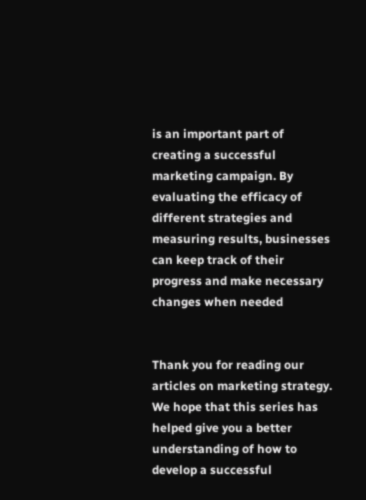is an important part of creating a successful marketing campaign. By evaluating the efficacy of different strategies and measuring results, businesses can keep track of their progress and make necessary changes when needed


Thank you for reading our articles on marketing strategy. We hope that this series has helped give you a better understanding of how to develop a successful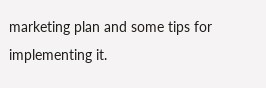marketing plan and some tips for implementing it.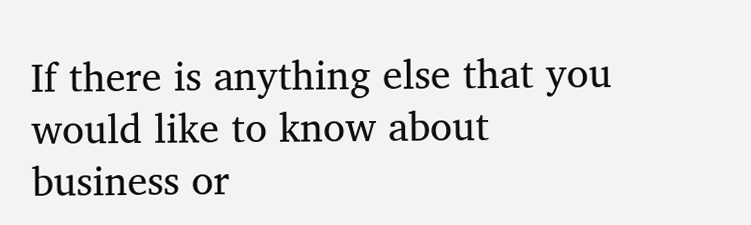If there is anything else that you would like to know about business or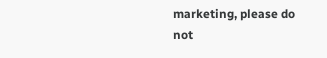marketing, please do not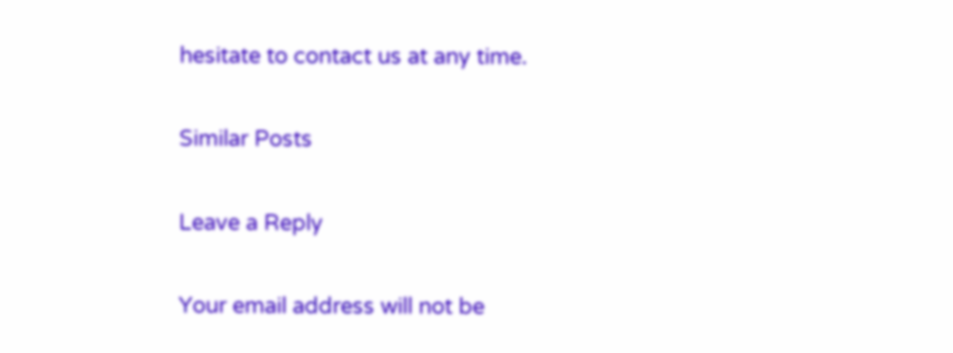hesitate to contact us at any time.

Similar Posts

Leave a Reply

Your email address will not be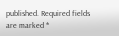published. Required fields are marked *